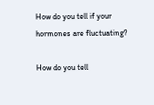How do you tell if your hormones are fluctuating?

How do you tell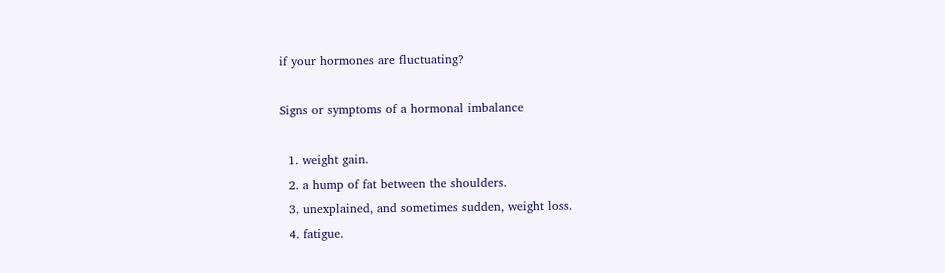if your hormones are fluctuating?

Signs or symptoms of a hormonal imbalance

  1. weight gain.
  2. a hump of fat between the shoulders.
  3. unexplained, and sometimes sudden, weight loss.
  4. fatigue.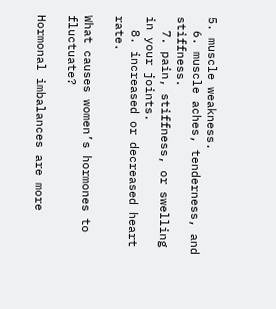5. muscle weakness.
  6. muscle aches, tenderness, and stiffness.
  7. pain, stiffness, or swelling in your joints.
  8. increased or decreased heart rate.

What causes women’s hormones to fluctuate?

Hormonal imbalances are more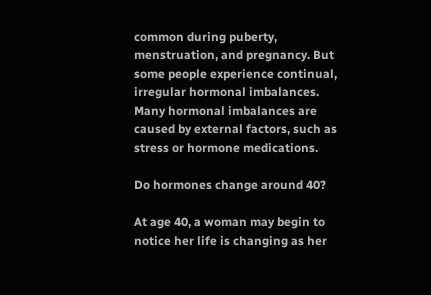common during puberty, menstruation, and pregnancy. But some people experience continual, irregular hormonal imbalances. Many hormonal imbalances are caused by external factors, such as stress or hormone medications.

Do hormones change around 40?

At age 40, a woman may begin to notice her life is changing as her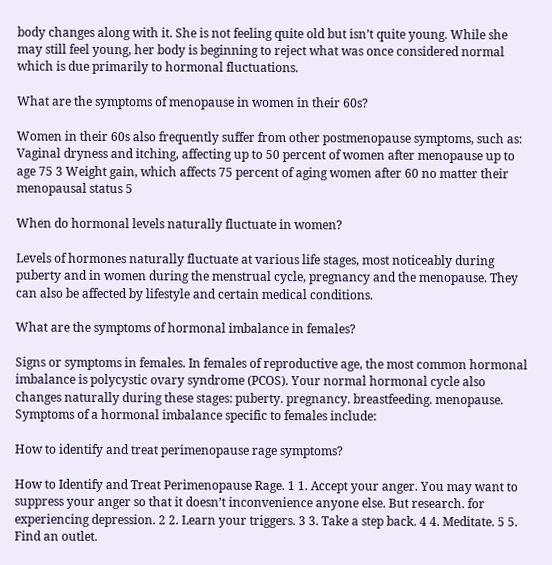body changes along with it. She is not feeling quite old but isn’t quite young. While she may still feel young, her body is beginning to reject what was once considered normal which is due primarily to hormonal fluctuations.

What are the symptoms of menopause in women in their 60s?

Women in their 60s also frequently suffer from other postmenopause symptoms, such as: Vaginal dryness and itching, affecting up to 50 percent of women after menopause up to age 75 3 Weight gain, which affects 75 percent of aging women after 60 no matter their menopausal status 5

When do hormonal levels naturally fluctuate in women?

Levels of hormones naturally fluctuate at various life stages, most noticeably during puberty and in women during the menstrual cycle, pregnancy and the menopause. They can also be affected by lifestyle and certain medical conditions.

What are the symptoms of hormonal imbalance in females?

Signs or symptoms in females. In females of reproductive age, the most common hormonal imbalance is polycystic ovary syndrome (PCOS). Your normal hormonal cycle also changes naturally during these stages: puberty. pregnancy. breastfeeding. menopause. Symptoms of a hormonal imbalance specific to females include:

How to identify and treat perimenopause rage symptoms?

How to Identify and Treat Perimenopause Rage. 1 1. Accept your anger. You may want to suppress your anger so that it doesn’t inconvenience anyone else. But research. for experiencing depression. 2 2. Learn your triggers. 3 3. Take a step back. 4 4. Meditate. 5 5. Find an outlet.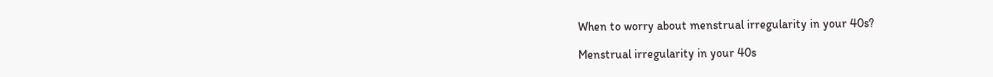When to worry about menstrual irregularity in your 40s?

Menstrual irregularity in your 40s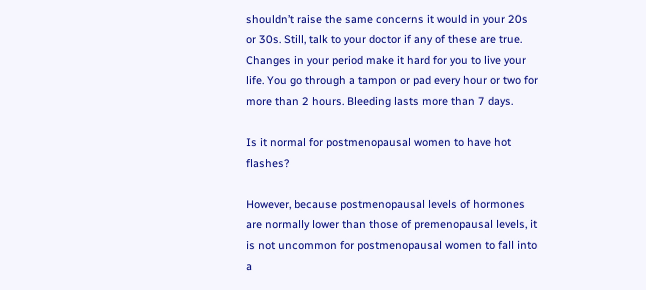shouldn’t raise the same concerns it would in your 20s or 30s. Still, talk to your doctor if any of these are true. Changes in your period make it hard for you to live your life. You go through a tampon or pad every hour or two for more than 2 hours. Bleeding lasts more than 7 days.

Is it normal for postmenopausal women to have hot flashes?

However, because postmenopausal levels of hormones are normally lower than those of premenopausal levels, it is not uncommon for postmenopausal women to fall into a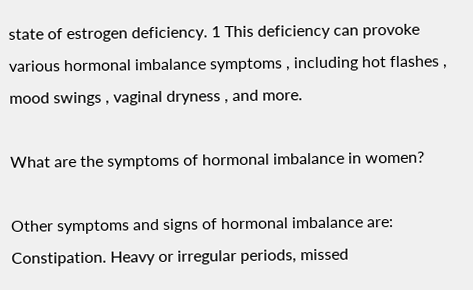state of estrogen deficiency. 1 This deficiency can provoke various hormonal imbalance symptoms , including hot flashes , mood swings , vaginal dryness , and more.

What are the symptoms of hormonal imbalance in women?

Other symptoms and signs of hormonal imbalance are: Constipation. Heavy or irregular periods, missed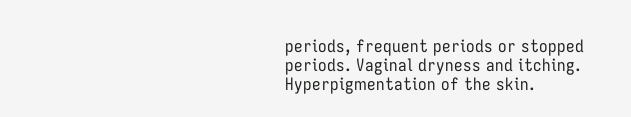periods, frequent periods or stopped periods. Vaginal dryness and itching. Hyperpigmentation of the skin.